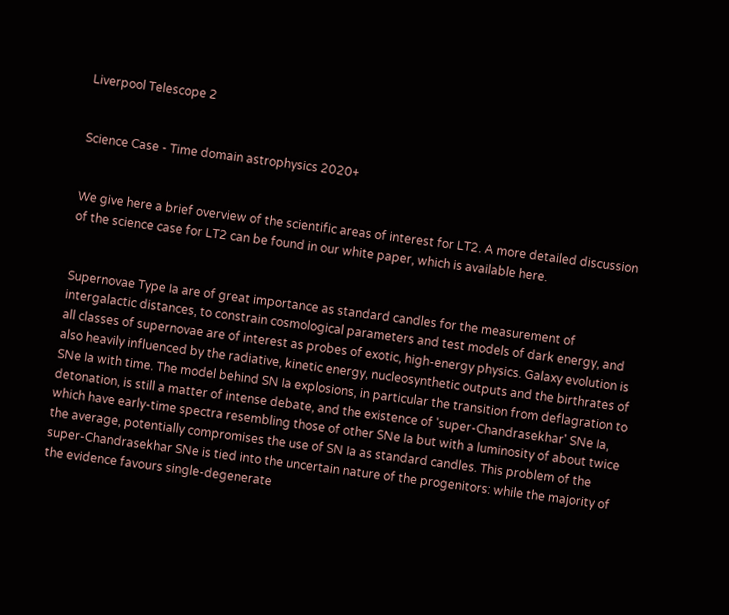Liverpool Telescope 2


Science Case - Time domain astrophysics 2020+


We give here a brief overview of the scientific areas of interest for LT2. A more detailed discussion of the science case for LT2 can be found in our white paper, which is available here.


Supernovae Type Ia are of great importance as standard candles for the measurement of intergalactic distances, to constrain cosmological parameters and test models of dark energy, and all classes of supernovae are of interest as probes of exotic, high-energy physics. Galaxy evolution is also heavily influenced by the radiative, kinetic energy, nucleosynthetic outputs and the birthrates of SNe Ia with time. The model behind SN Ia explosions, in particular the transition from deflagration to detonation, is still a matter of intense debate, and the existence of 'super-Chandrasekhar' SNe Ia, which have early-time spectra resembling those of other SNe Ia but with a luminosity of about twice the average, potentially compromises the use of SN Ia as standard candles. This problem of the super-Chandrasekhar SNe is tied into the uncertain nature of the progenitors: while the majority of the evidence favours single-degenerate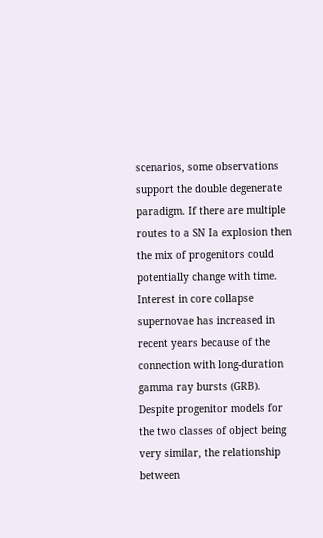scenarios, some observations support the double degenerate paradigm. If there are multiple routes to a SN Ia explosion then the mix of progenitors could potentially change with time. Interest in core collapse supernovae has increased in recent years because of the connection with long-duration gamma ray bursts (GRB). Despite progenitor models for the two classes of object being very similar, the relationship between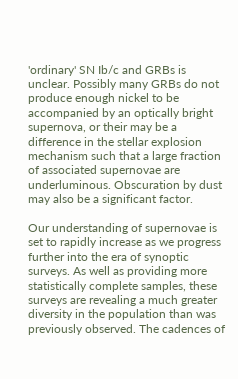'ordinary' SN Ib/c and GRBs is unclear. Possibly many GRBs do not produce enough nickel to be accompanied by an optically bright supernova, or their may be a difference in the stellar explosion mechanism such that a large fraction of associated supernovae are underluminous. Obscuration by dust may also be a significant factor.

Our understanding of supernovae is set to rapidly increase as we progress further into the era of synoptic surveys. As well as providing more statistically complete samples, these surveys are revealing a much greater diversity in the population than was previously observed. The cadences of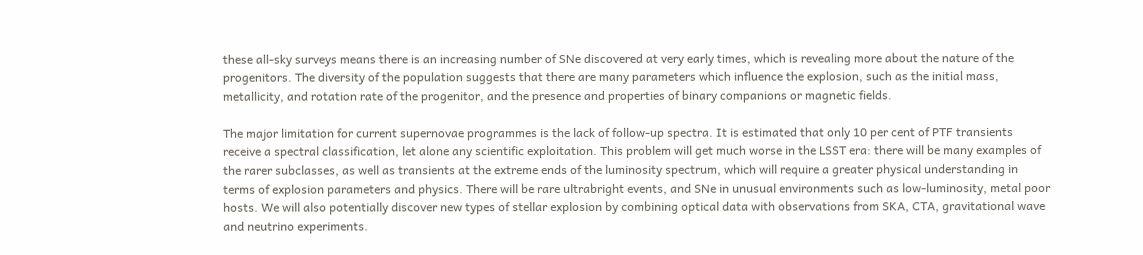these all-sky surveys means there is an increasing number of SNe discovered at very early times, which is revealing more about the nature of the progenitors. The diversity of the population suggests that there are many parameters which influence the explosion, such as the initial mass, metallicity, and rotation rate of the progenitor, and the presence and properties of binary companions or magnetic fields.

The major limitation for current supernovae programmes is the lack of follow-up spectra. It is estimated that only 10 per cent of PTF transients receive a spectral classification, let alone any scientific exploitation. This problem will get much worse in the LSST era: there will be many examples of the rarer subclasses, as well as transients at the extreme ends of the luminosity spectrum, which will require a greater physical understanding in terms of explosion parameters and physics. There will be rare ultrabright events, and SNe in unusual environments such as low-luminosity, metal poor hosts. We will also potentially discover new types of stellar explosion by combining optical data with observations from SKA, CTA, gravitational wave and neutrino experiments.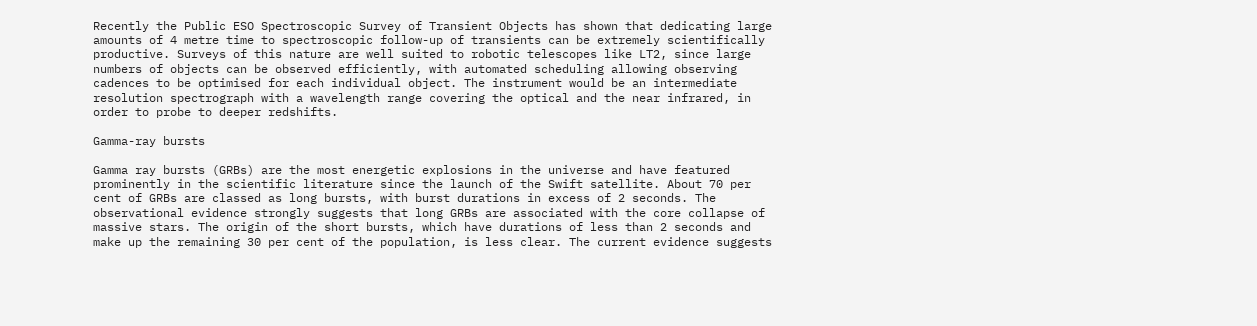Recently the Public ESO Spectroscopic Survey of Transient Objects has shown that dedicating large amounts of 4 metre time to spectroscopic follow-up of transients can be extremely scientifically productive. Surveys of this nature are well suited to robotic telescopes like LT2, since large numbers of objects can be observed efficiently, with automated scheduling allowing observing cadences to be optimised for each individual object. The instrument would be an intermediate resolution spectrograph with a wavelength range covering the optical and the near infrared, in order to probe to deeper redshifts.

Gamma-ray bursts

Gamma ray bursts (GRBs) are the most energetic explosions in the universe and have featured prominently in the scientific literature since the launch of the Swift satellite. About 70 per cent of GRBs are classed as long bursts, with burst durations in excess of 2 seconds. The observational evidence strongly suggests that long GRBs are associated with the core collapse of massive stars. The origin of the short bursts, which have durations of less than 2 seconds and make up the remaining 30 per cent of the population, is less clear. The current evidence suggests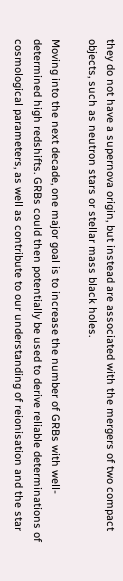they do not have a supernova origin, but instead are associated with the mergers of two compact objects, such as neutron stars or stellar mass black holes.

Moving into the next decade, one major goal is to increase the number of GRBs with well-determined high redshifts. GRBs could then potentially be used to derive reliable determinations of cosmological parameters, as well as contribute to our understanding of reionisation and the star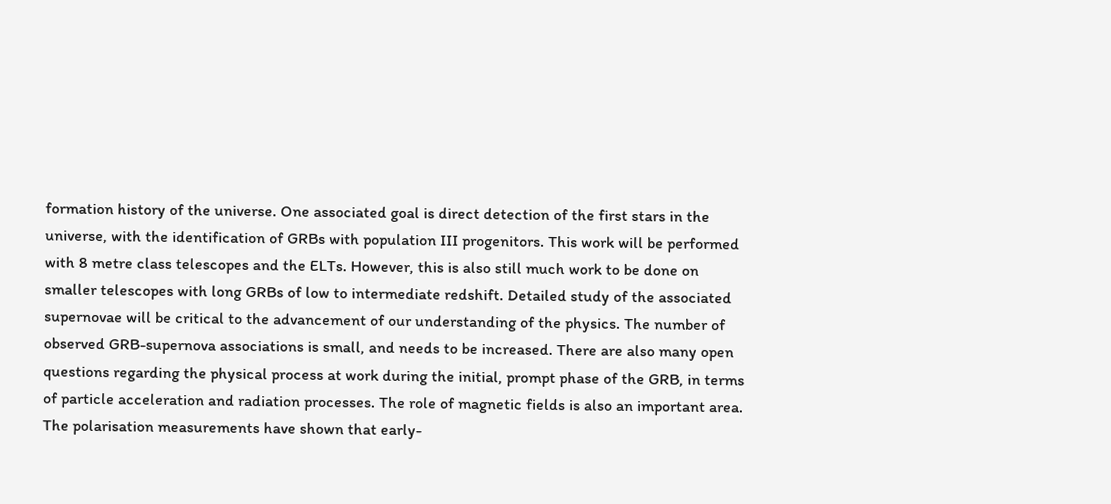formation history of the universe. One associated goal is direct detection of the first stars in the universe, with the identification of GRBs with population III progenitors. This work will be performed with 8 metre class telescopes and the ELTs. However, this is also still much work to be done on smaller telescopes with long GRBs of low to intermediate redshift. Detailed study of the associated supernovae will be critical to the advancement of our understanding of the physics. The number of observed GRB-supernova associations is small, and needs to be increased. There are also many open questions regarding the physical process at work during the initial, prompt phase of the GRB, in terms of particle acceleration and radiation processes. The role of magnetic fields is also an important area. The polarisation measurements have shown that early-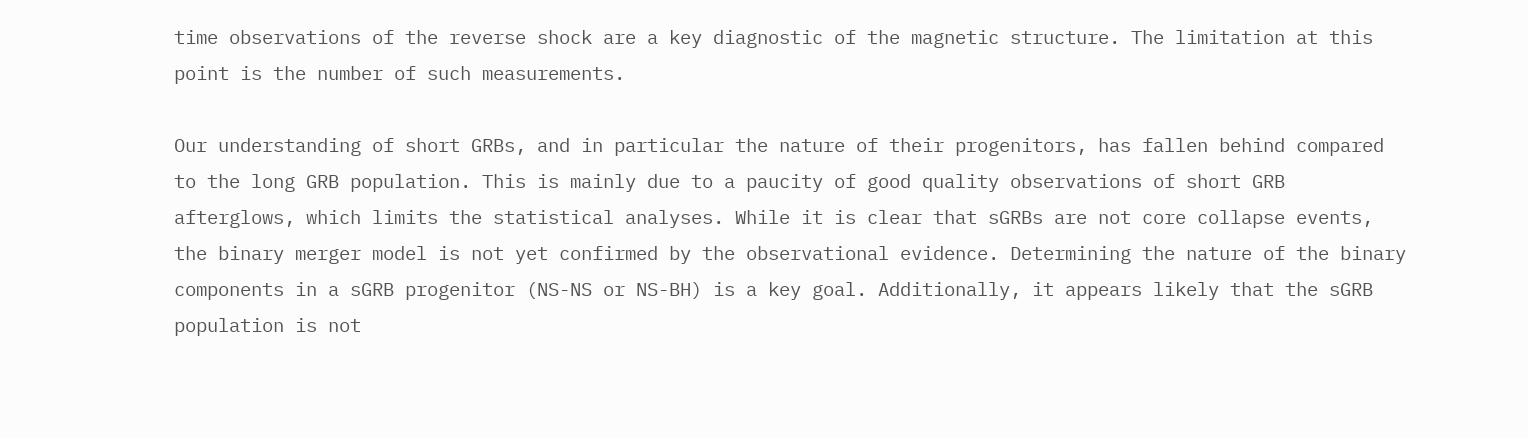time observations of the reverse shock are a key diagnostic of the magnetic structure. The limitation at this point is the number of such measurements.

Our understanding of short GRBs, and in particular the nature of their progenitors, has fallen behind compared to the long GRB population. This is mainly due to a paucity of good quality observations of short GRB afterglows, which limits the statistical analyses. While it is clear that sGRBs are not core collapse events, the binary merger model is not yet confirmed by the observational evidence. Determining the nature of the binary components in a sGRB progenitor (NS-NS or NS-BH) is a key goal. Additionally, it appears likely that the sGRB population is not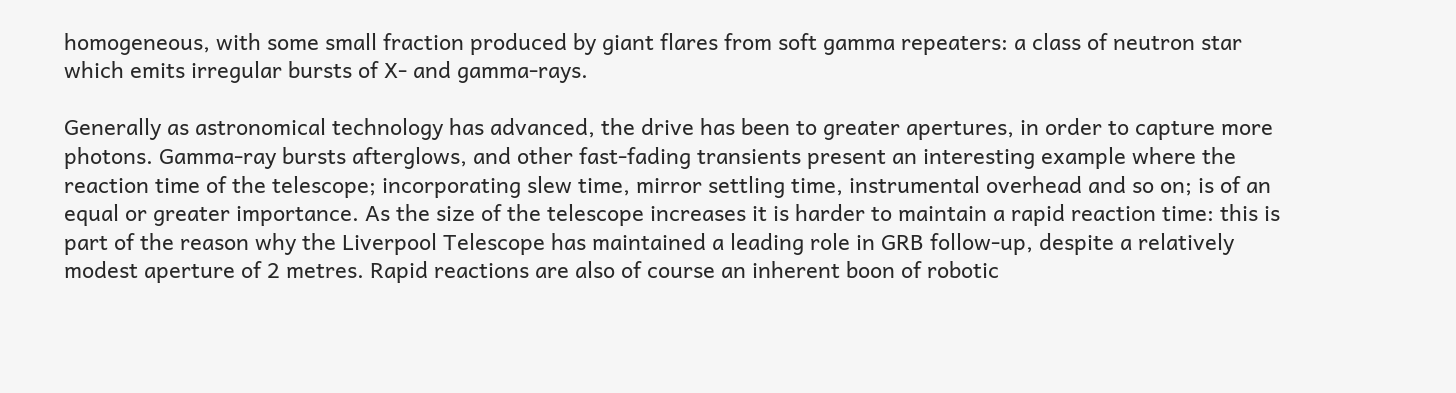homogeneous, with some small fraction produced by giant flares from soft gamma repeaters: a class of neutron star which emits irregular bursts of X- and gamma-rays.

Generally as astronomical technology has advanced, the drive has been to greater apertures, in order to capture more photons. Gamma-ray bursts afterglows, and other fast-fading transients present an interesting example where the reaction time of the telescope; incorporating slew time, mirror settling time, instrumental overhead and so on; is of an equal or greater importance. As the size of the telescope increases it is harder to maintain a rapid reaction time: this is part of the reason why the Liverpool Telescope has maintained a leading role in GRB follow-up, despite a relatively modest aperture of 2 metres. Rapid reactions are also of course an inherent boon of robotic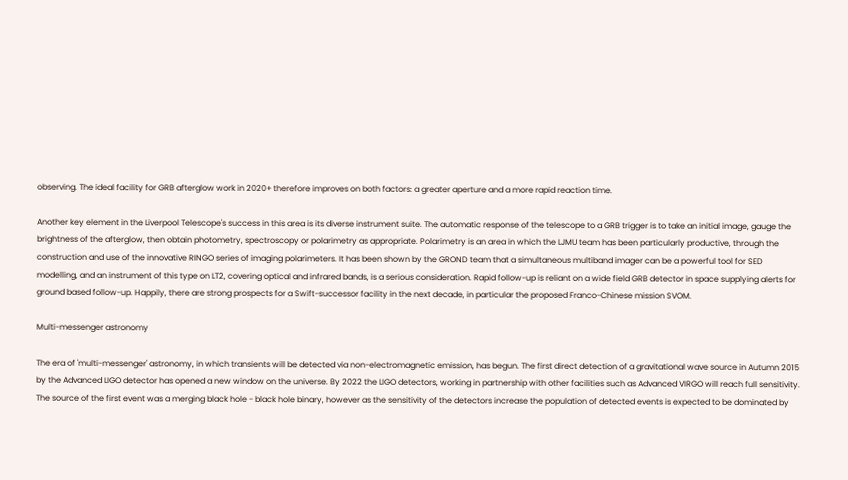observing. The ideal facility for GRB afterglow work in 2020+ therefore improves on both factors: a greater aperture and a more rapid reaction time.

Another key element in the Liverpool Telescope's success in this area is its diverse instrument suite. The automatic response of the telescope to a GRB trigger is to take an initial image, gauge the brightness of the afterglow, then obtain photometry, spectroscopy or polarimetry as appropriate. Polarimetry is an area in which the LJMU team has been particularly productive, through the construction and use of the innovative RINGO series of imaging polarimeters. It has been shown by the GROND team that a simultaneous multiband imager can be a powerful tool for SED modelling, and an instrument of this type on LT2, covering optical and infrared bands, is a serious consideration. Rapid follow-up is reliant on a wide field GRB detector in space supplying alerts for ground based follow-up. Happily, there are strong prospects for a Swift-successor facility in the next decade, in particular the proposed Franco-Chinese mission SVOM.

Multi-messenger astronomy

The era of 'multi-messenger' astronomy, in which transients will be detected via non-electromagnetic emission, has begun. The first direct detection of a gravitational wave source in Autumn 2015 by the Advanced LIGO detector has opened a new window on the universe. By 2022 the LIGO detectors, working in partnership with other facilities such as Advanced VIRGO will reach full sensitivity. The source of the first event was a merging black hole - black hole binary, however as the sensitivity of the detectors increase the population of detected events is expected to be dominated by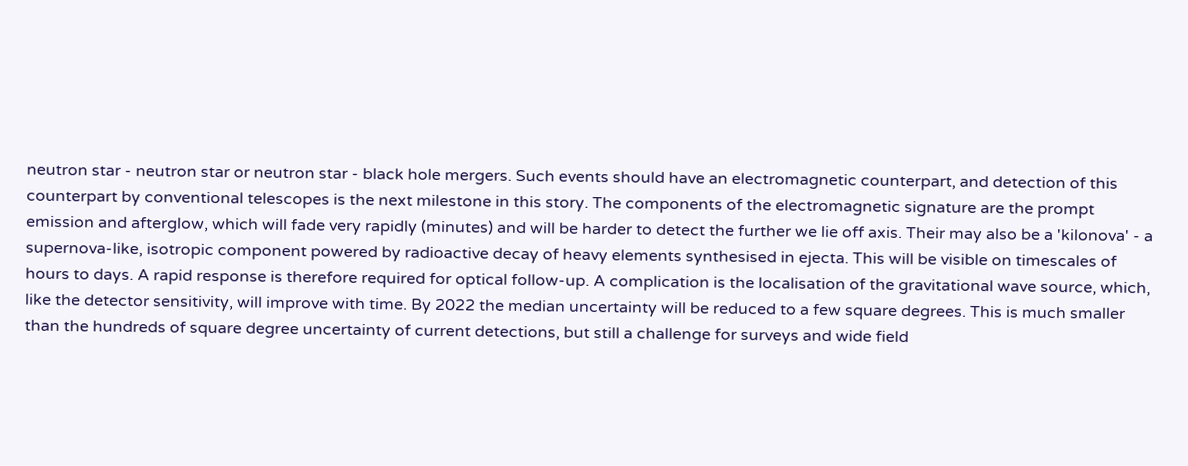neutron star - neutron star or neutron star - black hole mergers. Such events should have an electromagnetic counterpart, and detection of this counterpart by conventional telescopes is the next milestone in this story. The components of the electromagnetic signature are the prompt emission and afterglow, which will fade very rapidly (minutes) and will be harder to detect the further we lie off axis. Their may also be a 'kilonova' - a supernova-like, isotropic component powered by radioactive decay of heavy elements synthesised in ejecta. This will be visible on timescales of hours to days. A rapid response is therefore required for optical follow-up. A complication is the localisation of the gravitational wave source, which, like the detector sensitivity, will improve with time. By 2022 the median uncertainty will be reduced to a few square degrees. This is much smaller than the hundreds of square degree uncertainty of current detections, but still a challenge for surveys and wide field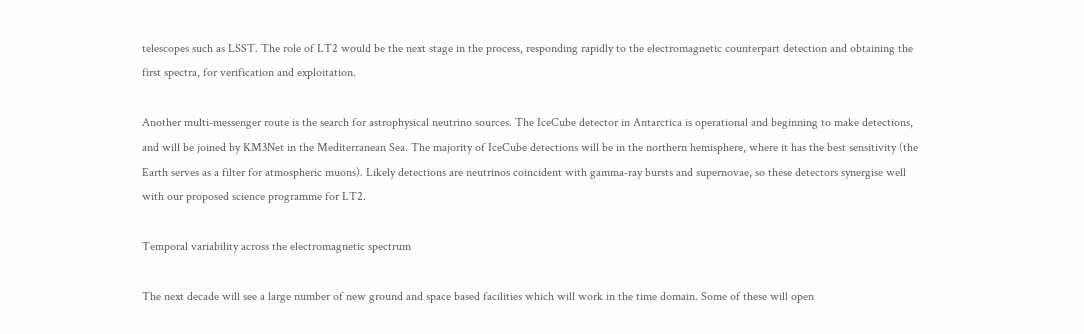telescopes such as LSST. The role of LT2 would be the next stage in the process, responding rapidly to the electromagnetic counterpart detection and obtaining the first spectra, for verification and exploitation.

Another multi-messenger route is the search for astrophysical neutrino sources. The IceCube detector in Antarctica is operational and beginning to make detections, and will be joined by KM3Net in the Mediterranean Sea. The majority of IceCube detections will be in the northern hemisphere, where it has the best sensitivity (the Earth serves as a filter for atmospheric muons). Likely detections are neutrinos coincident with gamma-ray bursts and supernovae, so these detectors synergise well with our proposed science programme for LT2.

Temporal variability across the electromagnetic spectrum

The next decade will see a large number of new ground and space based facilities which will work in the time domain. Some of these will open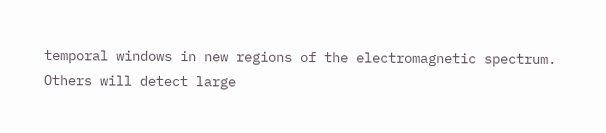temporal windows in new regions of the electromagnetic spectrum. Others will detect large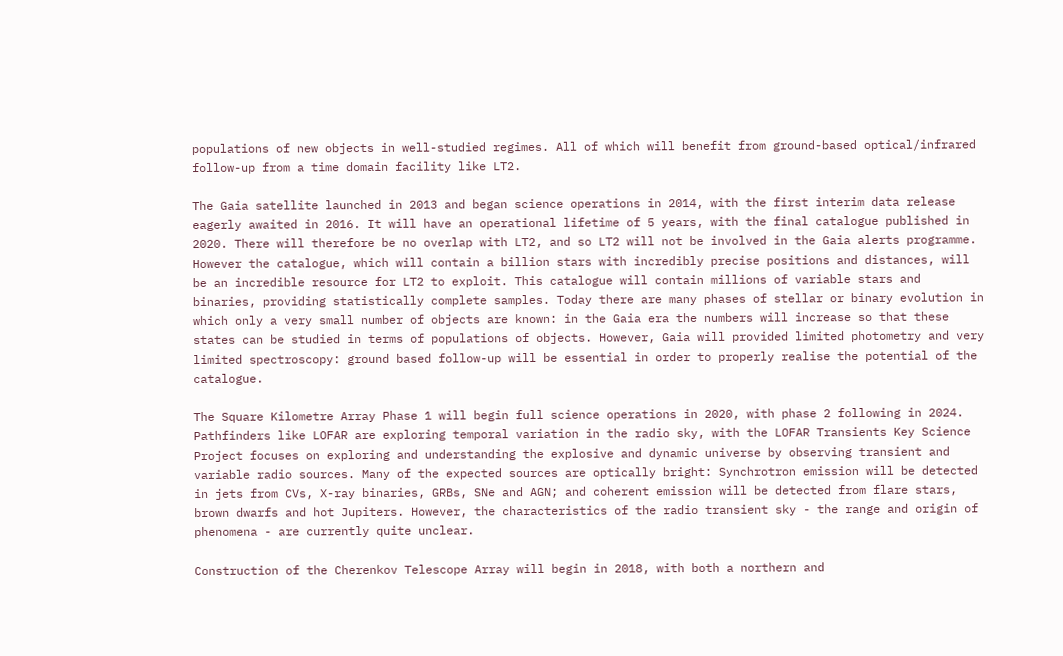populations of new objects in well-studied regimes. All of which will benefit from ground-based optical/infrared follow-up from a time domain facility like LT2.

The Gaia satellite launched in 2013 and began science operations in 2014, with the first interim data release eagerly awaited in 2016. It will have an operational lifetime of 5 years, with the final catalogue published in 2020. There will therefore be no overlap with LT2, and so LT2 will not be involved in the Gaia alerts programme. However the catalogue, which will contain a billion stars with incredibly precise positions and distances, will be an incredible resource for LT2 to exploit. This catalogue will contain millions of variable stars and binaries, providing statistically complete samples. Today there are many phases of stellar or binary evolution in which only a very small number of objects are known: in the Gaia era the numbers will increase so that these states can be studied in terms of populations of objects. However, Gaia will provided limited photometry and very limited spectroscopy: ground based follow-up will be essential in order to properly realise the potential of the catalogue.

The Square Kilometre Array Phase 1 will begin full science operations in 2020, with phase 2 following in 2024. Pathfinders like LOFAR are exploring temporal variation in the radio sky, with the LOFAR Transients Key Science Project focuses on exploring and understanding the explosive and dynamic universe by observing transient and variable radio sources. Many of the expected sources are optically bright: Synchrotron emission will be detected in jets from CVs, X-ray binaries, GRBs, SNe and AGN; and coherent emission will be detected from flare stars, brown dwarfs and hot Jupiters. However, the characteristics of the radio transient sky - the range and origin of phenomena - are currently quite unclear.

Construction of the Cherenkov Telescope Array will begin in 2018, with both a northern and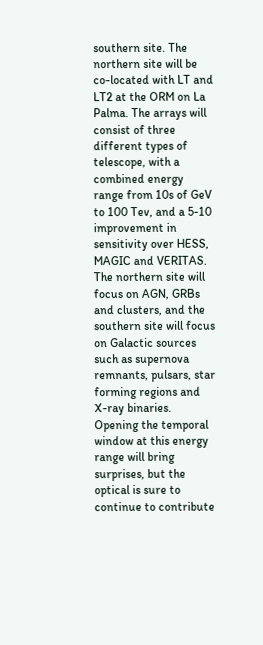southern site. The northern site will be co-located with LT and LT2 at the ORM on La Palma. The arrays will consist of three different types of telescope, with a combined energy range from 10s of GeV to 100 Tev, and a 5-10 improvement in sensitivity over HESS, MAGIC and VERITAS. The northern site will focus on AGN, GRBs and clusters, and the southern site will focus on Galactic sources such as supernova remnants, pulsars, star forming regions and X-ray binaries. Opening the temporal window at this energy range will bring surprises, but the optical is sure to continue to contribute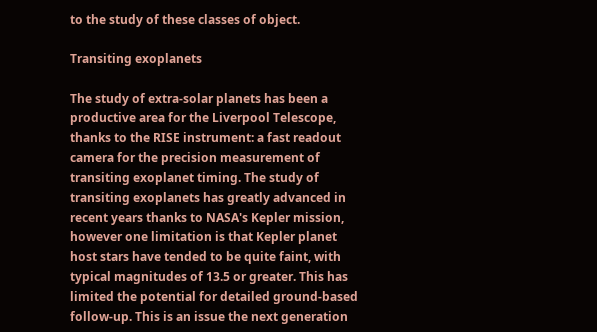to the study of these classes of object.

Transiting exoplanets

The study of extra-solar planets has been a productive area for the Liverpool Telescope, thanks to the RISE instrument: a fast readout camera for the precision measurement of transiting exoplanet timing. The study of transiting exoplanets has greatly advanced in recent years thanks to NASA's Kepler mission, however one limitation is that Kepler planet host stars have tended to be quite faint, with typical magnitudes of 13.5 or greater. This has limited the potential for detailed ground-based follow-up. This is an issue the next generation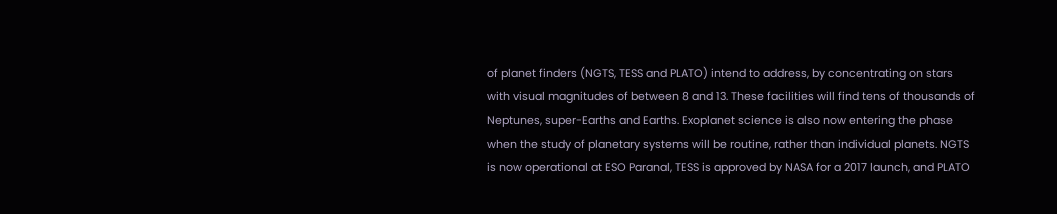of planet finders (NGTS, TESS and PLATO) intend to address, by concentrating on stars with visual magnitudes of between 8 and 13. These facilities will find tens of thousands of Neptunes, super-Earths and Earths. Exoplanet science is also now entering the phase when the study of planetary systems will be routine, rather than individual planets. NGTS is now operational at ESO Paranal, TESS is approved by NASA for a 2017 launch, and PLATO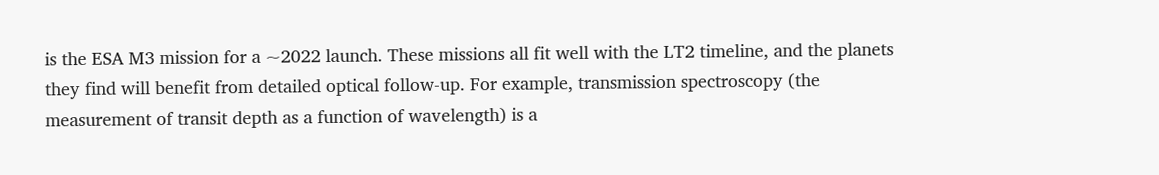is the ESA M3 mission for a ~2022 launch. These missions all fit well with the LT2 timeline, and the planets they find will benefit from detailed optical follow-up. For example, transmission spectroscopy (the measurement of transit depth as a function of wavelength) is a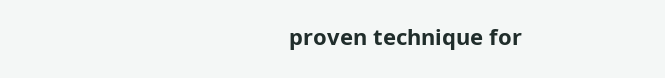proven technique for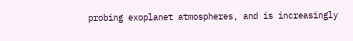probing exoplanet atmospheres, and is increasingly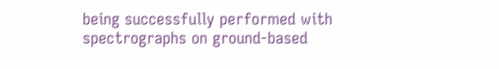being successfully performed with spectrographs on ground-based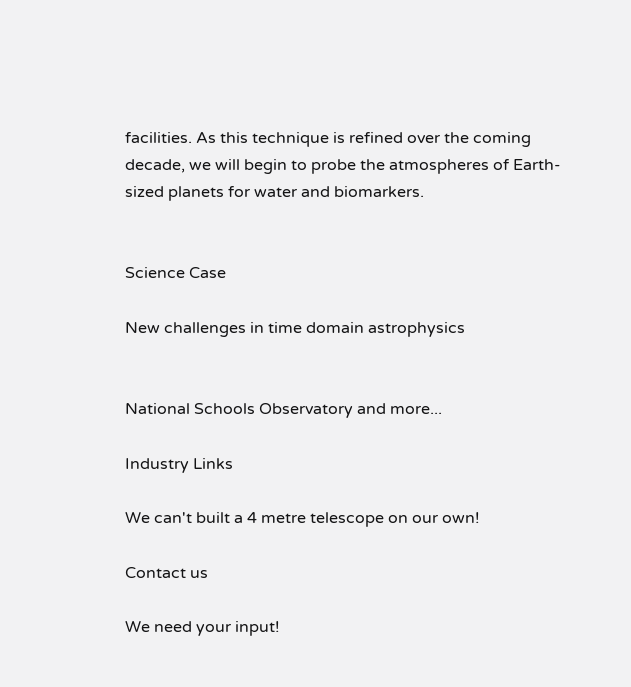facilities. As this technique is refined over the coming decade, we will begin to probe the atmospheres of Earth-sized planets for water and biomarkers.


Science Case

New challenges in time domain astrophysics


National Schools Observatory and more...

Industry Links

We can't built a 4 metre telescope on our own!

Contact us

We need your input!